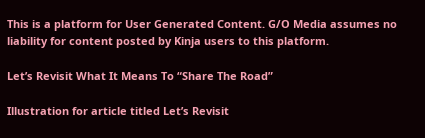This is a platform for User Generated Content. G/O Media assumes no liability for content posted by Kinja users to this platform.

Let’s Revisit What It Means To “Share The Road”

Illustration for article titled Let’s Revisit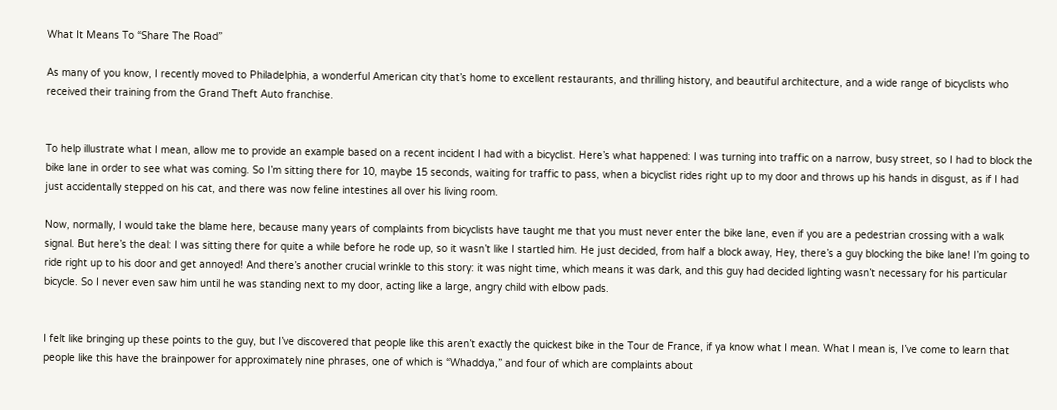What It Means To “Share The Road”

As many of you know, I recently moved to Philadelphia, a wonderful American city that’s home to excellent restaurants, and thrilling history, and beautiful architecture, and a wide range of bicyclists who received their training from the Grand Theft Auto franchise.


To help illustrate what I mean, allow me to provide an example based on a recent incident I had with a bicyclist. Here’s what happened: I was turning into traffic on a narrow, busy street, so I had to block the bike lane in order to see what was coming. So I’m sitting there for 10, maybe 15 seconds, waiting for traffic to pass, when a bicyclist rides right up to my door and throws up his hands in disgust, as if I had just accidentally stepped on his cat, and there was now feline intestines all over his living room.

Now, normally, I would take the blame here, because many years of complaints from bicyclists have taught me that you must never enter the bike lane, even if you are a pedestrian crossing with a walk signal. But here’s the deal: I was sitting there for quite a while before he rode up, so it wasn’t like I startled him. He just decided, from half a block away, Hey, there’s a guy blocking the bike lane! I’m going to ride right up to his door and get annoyed! And there’s another crucial wrinkle to this story: it was night time, which means it was dark, and this guy had decided lighting wasn’t necessary for his particular bicycle. So I never even saw him until he was standing next to my door, acting like a large, angry child with elbow pads.


I felt like bringing up these points to the guy, but I’ve discovered that people like this aren’t exactly the quickest bike in the Tour de France, if ya know what I mean. What I mean is, I’ve come to learn that people like this have the brainpower for approximately nine phrases, one of which is “Whaddya,” and four of which are complaints about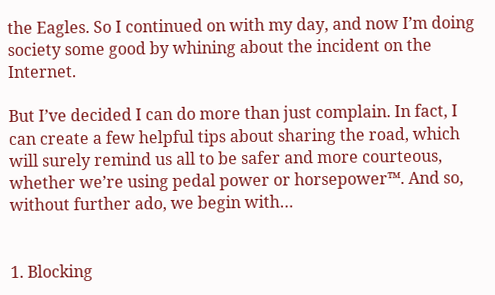the Eagles. So I continued on with my day, and now I’m doing society some good by whining about the incident on the Internet.

But I’ve decided I can do more than just complain. In fact, I can create a few helpful tips about sharing the road, which will surely remind us all to be safer and more courteous, whether we’re using pedal power or horsepower™. And so, without further ado, we begin with…


1. Blocking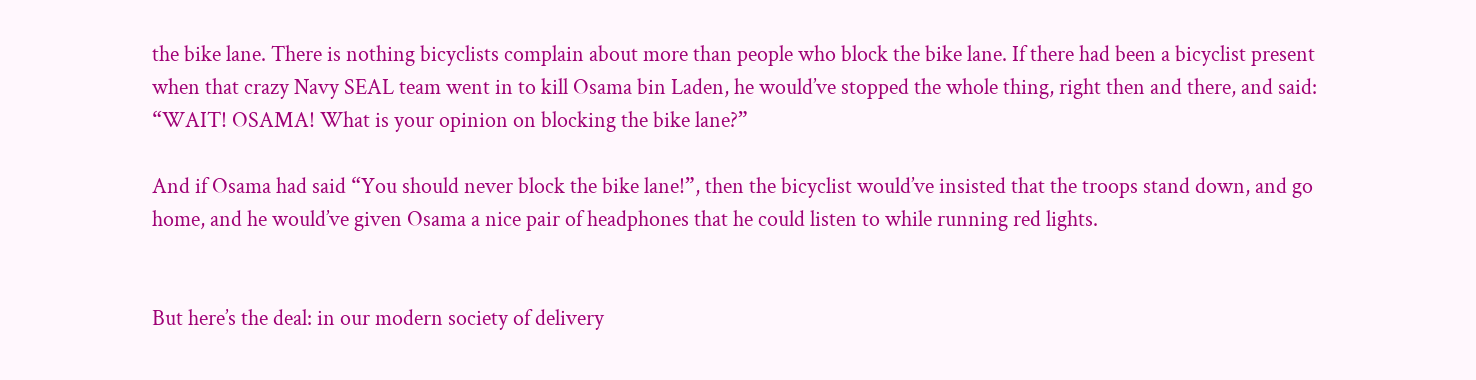the bike lane. There is nothing bicyclists complain about more than people who block the bike lane. If there had been a bicyclist present when that crazy Navy SEAL team went in to kill Osama bin Laden, he would’ve stopped the whole thing, right then and there, and said: “WAIT! OSAMA! What is your opinion on blocking the bike lane?”

And if Osama had said “You should never block the bike lane!”, then the bicyclist would’ve insisted that the troops stand down, and go home, and he would’ve given Osama a nice pair of headphones that he could listen to while running red lights.


But here’s the deal: in our modern society of delivery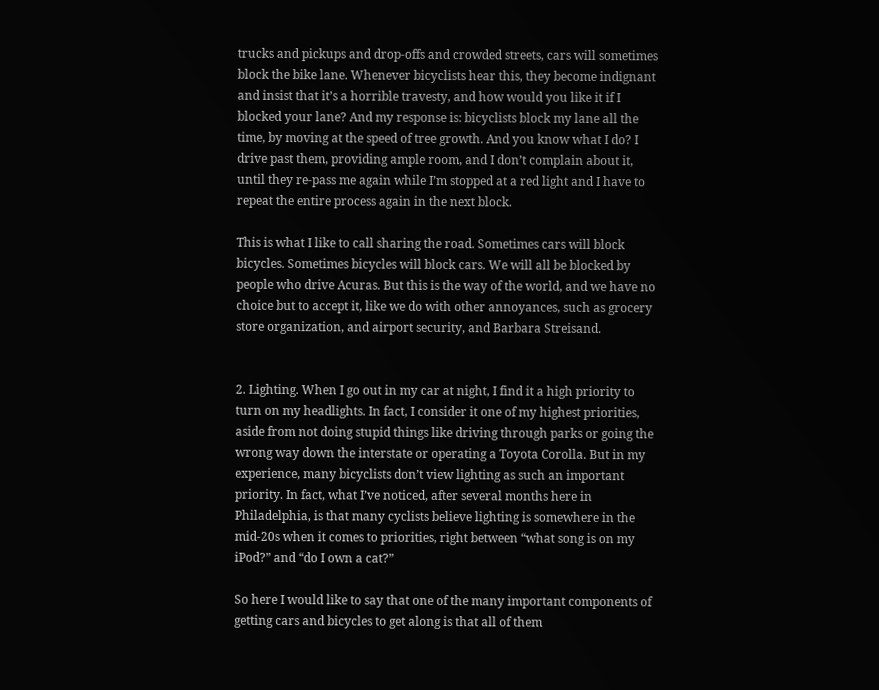trucks and pickups and drop-offs and crowded streets, cars will sometimes block the bike lane. Whenever bicyclists hear this, they become indignant and insist that it’s a horrible travesty, and how would you like it if I blocked your lane? And my response is: bicyclists block my lane all the time, by moving at the speed of tree growth. And you know what I do? I drive past them, providing ample room, and I don’t complain about it, until they re-pass me again while I’m stopped at a red light and I have to repeat the entire process again in the next block.

This is what I like to call sharing the road. Sometimes cars will block bicycles. Sometimes bicycles will block cars. We will all be blocked by people who drive Acuras. But this is the way of the world, and we have no choice but to accept it, like we do with other annoyances, such as grocery store organization, and airport security, and Barbara Streisand.


2. Lighting. When I go out in my car at night, I find it a high priority to turn on my headlights. In fact, I consider it one of my highest priorities, aside from not doing stupid things like driving through parks or going the wrong way down the interstate or operating a Toyota Corolla. But in my experience, many bicyclists don’t view lighting as such an important priority. In fact, what I’ve noticed, after several months here in Philadelphia, is that many cyclists believe lighting is somewhere in the mid-20s when it comes to priorities, right between “what song is on my iPod?” and “do I own a cat?”

So here I would like to say that one of the many important components of getting cars and bicycles to get along is that all of them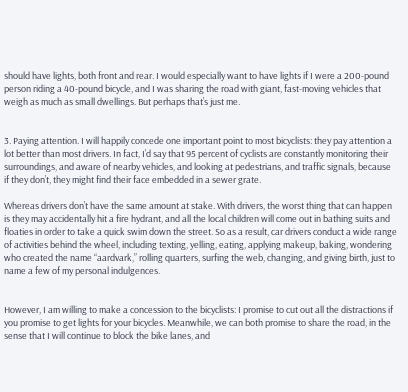should have lights, both front and rear. I would especially want to have lights if I were a 200-pound person riding a 40-pound bicycle, and I was sharing the road with giant, fast-moving vehicles that weigh as much as small dwellings. But perhaps that’s just me.


3. Paying attention. I will happily concede one important point to most bicyclists: they pay attention a lot better than most drivers. In fact, I’d say that 95 percent of cyclists are constantly monitoring their surroundings, and aware of nearby vehicles, and looking at pedestrians, and traffic signals, because if they don’t, they might find their face embedded in a sewer grate.

Whereas drivers don’t have the same amount at stake. With drivers, the worst thing that can happen is they may accidentally hit a fire hydrant, and all the local children will come out in bathing suits and floaties in order to take a quick swim down the street. So as a result, car drivers conduct a wide range of activities behind the wheel, including texting, yelling, eating, applying makeup, baking, wondering who created the name “aardvark,” rolling quarters, surfing the web, changing, and giving birth, just to name a few of my personal indulgences.


However, I am willing to make a concession to the bicyclists: I promise to cut out all the distractions if you promise to get lights for your bicycles. Meanwhile, we can both promise to share the road, in the sense that I will continue to block the bike lanes, and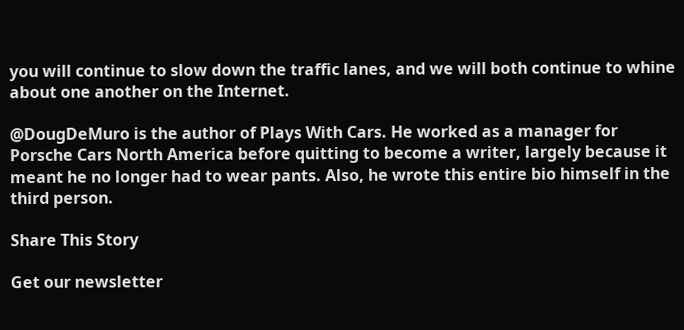you will continue to slow down the traffic lanes, and we will both continue to whine about one another on the Internet.

@DougDeMuro is the author of Plays With Cars. He worked as a manager for Porsche Cars North America before quitting to become a writer, largely because it meant he no longer had to wear pants. Also, he wrote this entire bio himself in the third person.

Share This Story

Get our newsletter